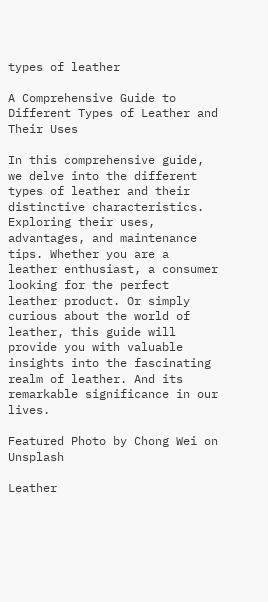types of leather

A Comprehensive Guide to Different Types of Leather and Their Uses

In this comprehensive guide, we delve into the different types of leather and their distinctive characteristics. Exploring their uses, advantages, and maintenance tips. Whether you are a leather enthusiast, a consumer looking for the perfect leather product. Or simply curious about the world of leather, this guide will provide you with valuable insights into the fascinating realm of leather. And its remarkable significance in our lives.

Featured Photo by Chong Wei on Unsplash

Leather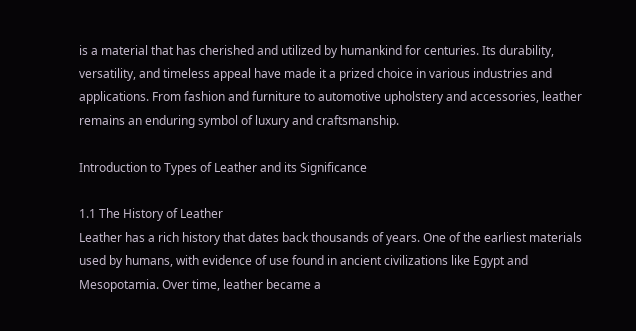is a material that has cherished and utilized by humankind for centuries. Its durability, versatility, and timeless appeal have made it a prized choice in various industries and applications. From fashion and furniture to automotive upholstery and accessories, leather remains an enduring symbol of luxury and craftsmanship.

Introduction to Types of Leather and its Significance

1.1 The History of Leather
Leather has a rich history that dates back thousands of years. One of the earliest materials used by humans, with evidence of use found in ancient civilizations like Egypt and Mesopotamia. Over time, leather became a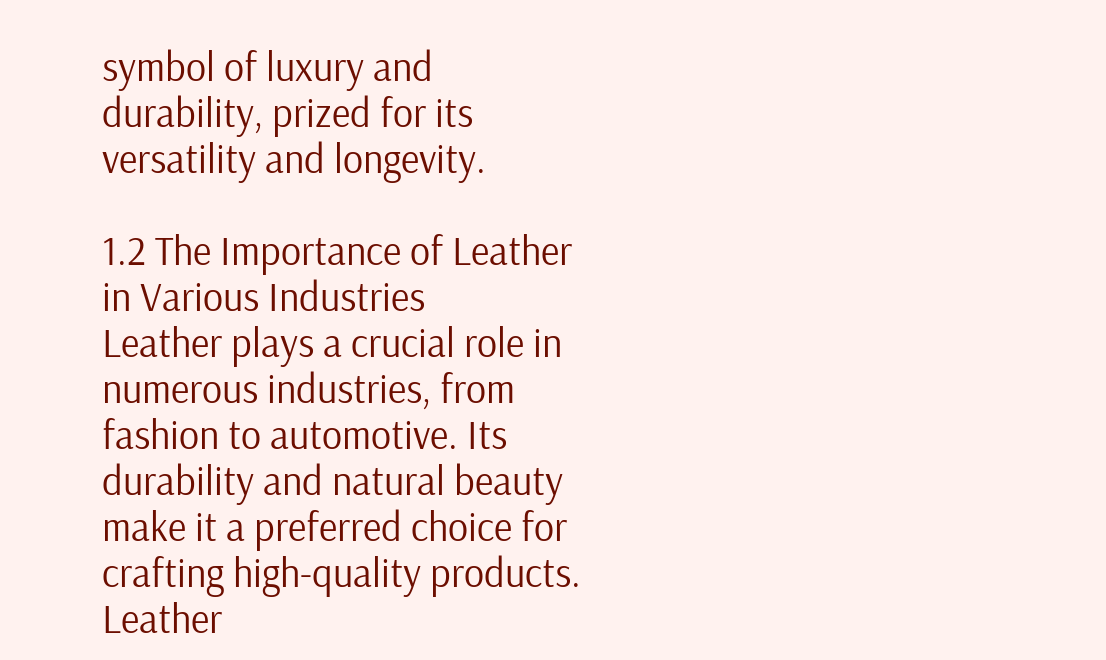symbol of luxury and durability, prized for its versatility and longevity.

1.2 The Importance of Leather in Various Industries
Leather plays a crucial role in numerous industries, from fashion to automotive. Its durability and natural beauty make it a preferred choice for crafting high-quality products. Leather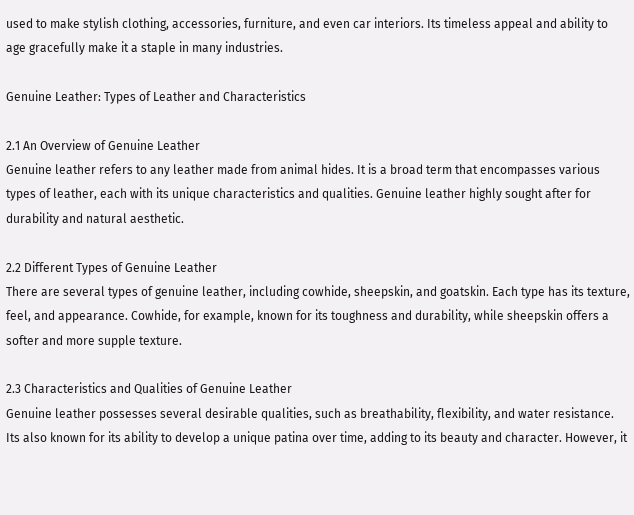used to make stylish clothing, accessories, furniture, and even car interiors. Its timeless appeal and ability to age gracefully make it a staple in many industries.

Genuine Leather: Types of Leather and Characteristics

2.1 An Overview of Genuine Leather
Genuine leather refers to any leather made from animal hides. It is a broad term that encompasses various types of leather, each with its unique characteristics and qualities. Genuine leather highly sought after for durability and natural aesthetic.

2.2 Different Types of Genuine Leather
There are several types of genuine leather, including cowhide, sheepskin, and goatskin. Each type has its texture, feel, and appearance. Cowhide, for example, known for its toughness and durability, while sheepskin offers a softer and more supple texture.

2.3 Characteristics and Qualities of Genuine Leather
Genuine leather possesses several desirable qualities, such as breathability, flexibility, and water resistance. Its also known for its ability to develop a unique patina over time, adding to its beauty and character. However, it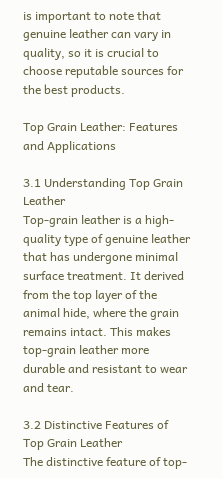is important to note that genuine leather can vary in quality, so it is crucial to choose reputable sources for the best products.

Top Grain Leather: Features and Applications

3.1 Understanding Top Grain Leather
Top-grain leather is a high-quality type of genuine leather that has undergone minimal surface treatment. It derived from the top layer of the animal hide, where the grain remains intact. This makes top-grain leather more durable and resistant to wear and tear.

3.2 Distinctive Features of Top Grain Leather
The distinctive feature of top-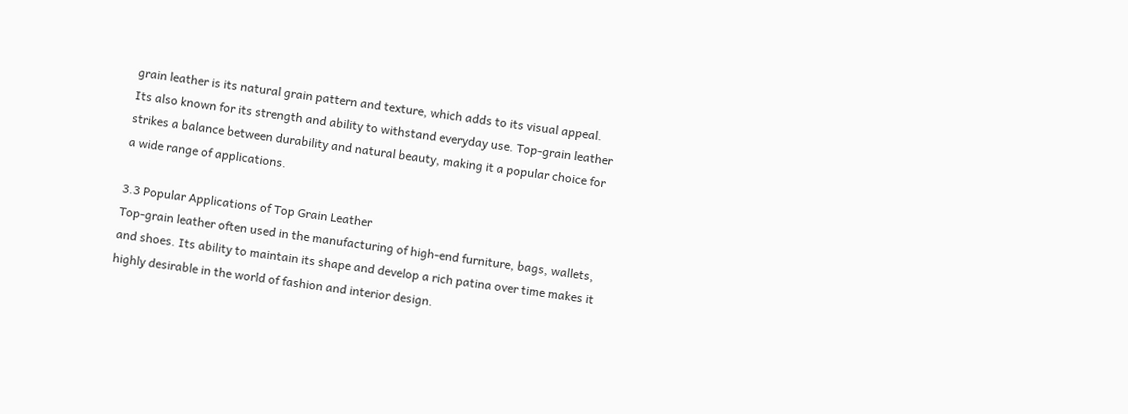grain leather is its natural grain pattern and texture, which adds to its visual appeal. Its also known for its strength and ability to withstand everyday use. Top-grain leather strikes a balance between durability and natural beauty, making it a popular choice for a wide range of applications.

3.3 Popular Applications of Top Grain Leather
Top-grain leather often used in the manufacturing of high-end furniture, bags, wallets, and shoes. Its ability to maintain its shape and develop a rich patina over time makes it highly desirable in the world of fashion and interior design.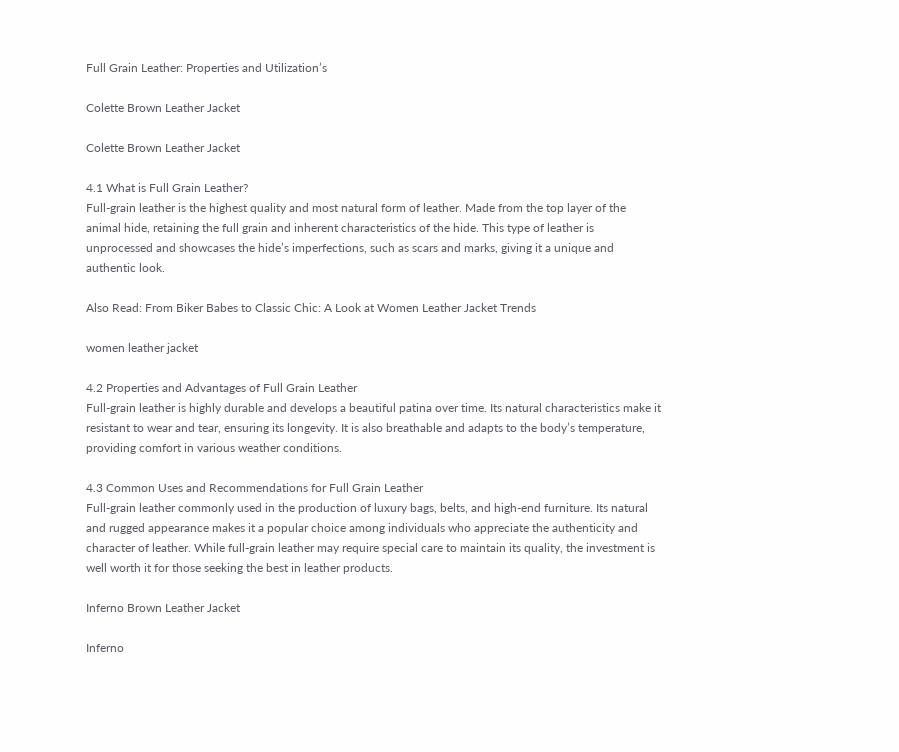Full Grain Leather: Properties and Utilization’s

Colette Brown Leather Jacket

Colette Brown Leather Jacket

4.1 What is Full Grain Leather?
Full-grain leather is the highest quality and most natural form of leather. Made from the top layer of the animal hide, retaining the full grain and inherent characteristics of the hide. This type of leather is unprocessed and showcases the hide’s imperfections, such as scars and marks, giving it a unique and authentic look.

Also Read: From Biker Babes to Classic Chic: A Look at Women Leather Jacket Trends

women leather jacket

4.2 Properties and Advantages of Full Grain Leather
Full-grain leather is highly durable and develops a beautiful patina over time. Its natural characteristics make it resistant to wear and tear, ensuring its longevity. It is also breathable and adapts to the body’s temperature, providing comfort in various weather conditions.

4.3 Common Uses and Recommendations for Full Grain Leather
Full-grain leather commonly used in the production of luxury bags, belts, and high-end furniture. Its natural and rugged appearance makes it a popular choice among individuals who appreciate the authenticity and character of leather. While full-grain leather may require special care to maintain its quality, the investment is well worth it for those seeking the best in leather products.

Inferno Brown Leather Jacket

Inferno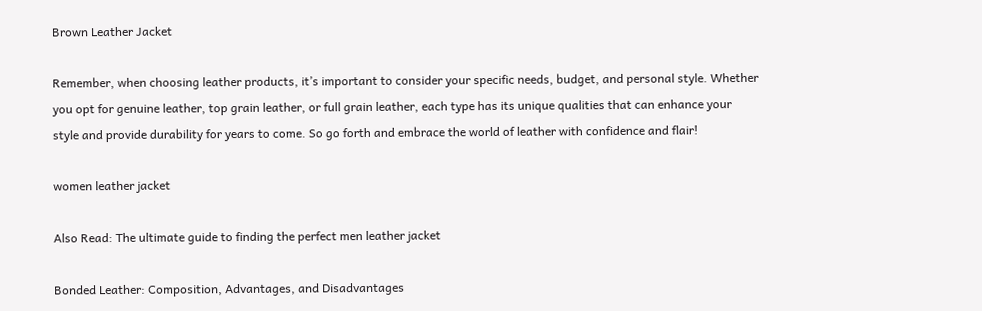Brown Leather Jacket

Remember, when choosing leather products, it’s important to consider your specific needs, budget, and personal style. Whether you opt for genuine leather, top grain leather, or full grain leather, each type has its unique qualities that can enhance your style and provide durability for years to come. So go forth and embrace the world of leather with confidence and flair!

women leather jacket

Also Read: The ultimate guide to finding the perfect men leather jacket

Bonded Leather: Composition, Advantages, and Disadvantages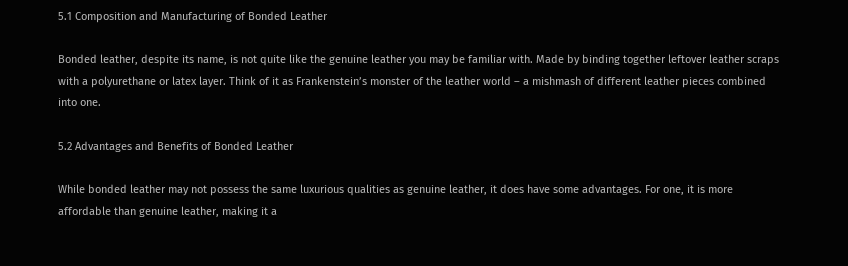5.1 Composition and Manufacturing of Bonded Leather

Bonded leather, despite its name, is not quite like the genuine leather you may be familiar with. Made by binding together leftover leather scraps with a polyurethane or latex layer. Think of it as Frankenstein’s monster of the leather world – a mishmash of different leather pieces combined into one.

5.2 Advantages and Benefits of Bonded Leather

While bonded leather may not possess the same luxurious qualities as genuine leather, it does have some advantages. For one, it is more affordable than genuine leather, making it a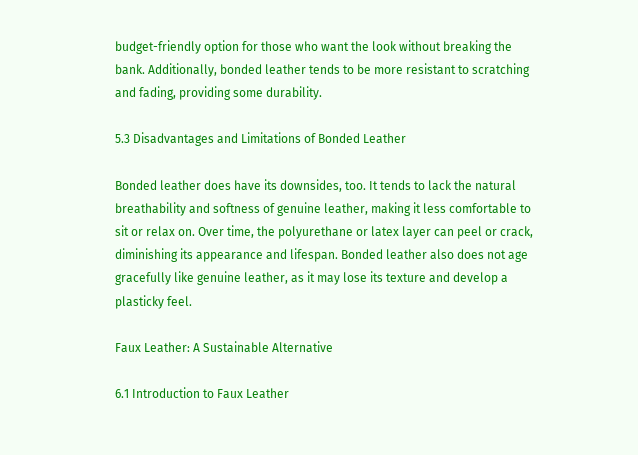budget-friendly option for those who want the look without breaking the bank. Additionally, bonded leather tends to be more resistant to scratching and fading, providing some durability.

5.3 Disadvantages and Limitations of Bonded Leather

Bonded leather does have its downsides, too. It tends to lack the natural breathability and softness of genuine leather, making it less comfortable to sit or relax on. Over time, the polyurethane or latex layer can peel or crack, diminishing its appearance and lifespan. Bonded leather also does not age gracefully like genuine leather, as it may lose its texture and develop a plasticky feel.

Faux Leather: A Sustainable Alternative

6.1 Introduction to Faux Leather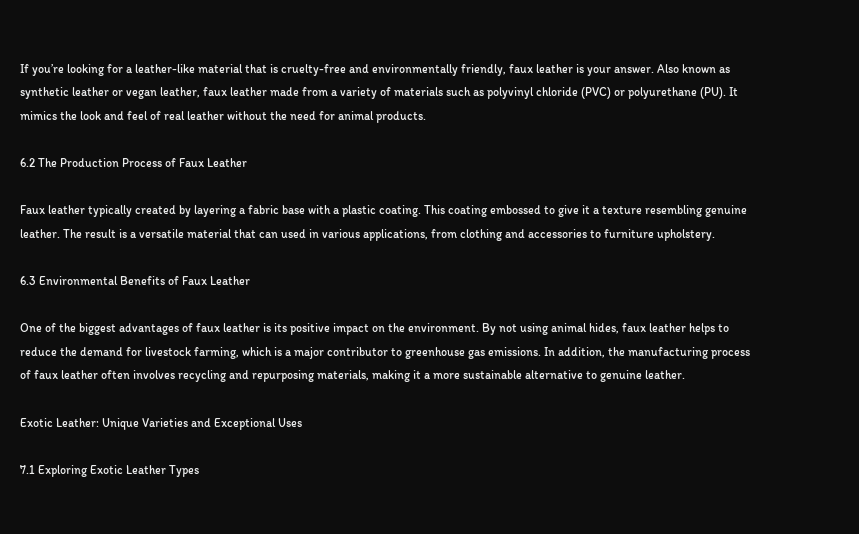If you’re looking for a leather-like material that is cruelty-free and environmentally friendly, faux leather is your answer. Also known as synthetic leather or vegan leather, faux leather made from a variety of materials such as polyvinyl chloride (PVC) or polyurethane (PU). It mimics the look and feel of real leather without the need for animal products.

6.2 The Production Process of Faux Leather

Faux leather typically created by layering a fabric base with a plastic coating. This coating embossed to give it a texture resembling genuine leather. The result is a versatile material that can used in various applications, from clothing and accessories to furniture upholstery.

6.3 Environmental Benefits of Faux Leather

One of the biggest advantages of faux leather is its positive impact on the environment. By not using animal hides, faux leather helps to reduce the demand for livestock farming, which is a major contributor to greenhouse gas emissions. In addition, the manufacturing process of faux leather often involves recycling and repurposing materials, making it a more sustainable alternative to genuine leather.

Exotic Leather: Unique Varieties and Exceptional Uses

7.1 Exploring Exotic Leather Types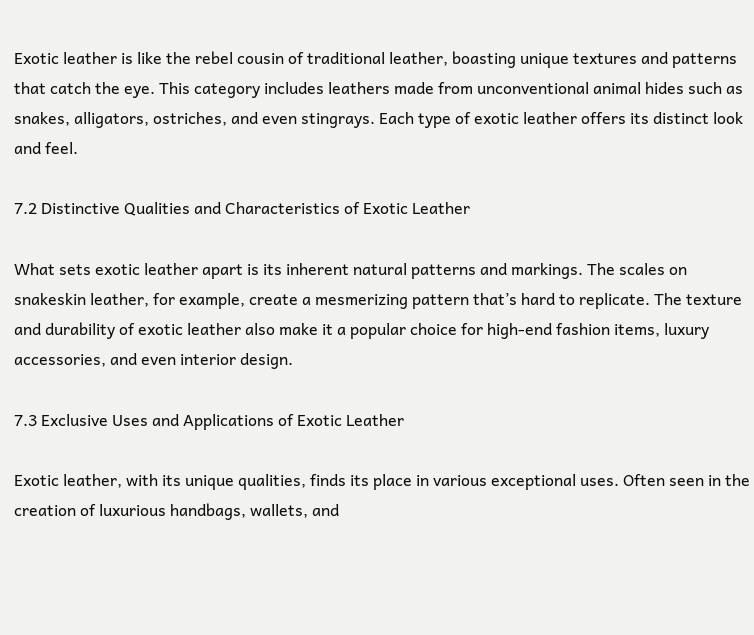Exotic leather is like the rebel cousin of traditional leather, boasting unique textures and patterns that catch the eye. This category includes leathers made from unconventional animal hides such as snakes, alligators, ostriches, and even stingrays. Each type of exotic leather offers its distinct look and feel.

7.2 Distinctive Qualities and Characteristics of Exotic Leather

What sets exotic leather apart is its inherent natural patterns and markings. The scales on snakeskin leather, for example, create a mesmerizing pattern that’s hard to replicate. The texture and durability of exotic leather also make it a popular choice for high-end fashion items, luxury accessories, and even interior design.

7.3 Exclusive Uses and Applications of Exotic Leather

Exotic leather, with its unique qualities, finds its place in various exceptional uses. Often seen in the creation of luxurious handbags, wallets, and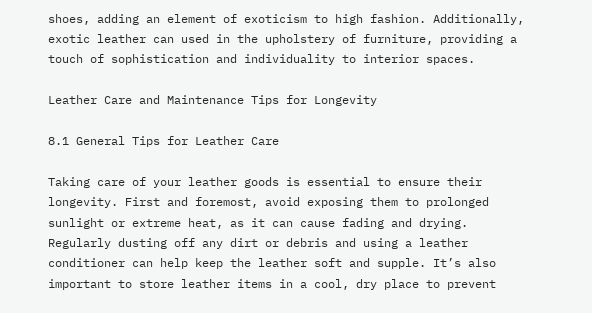shoes, adding an element of exoticism to high fashion. Additionally, exotic leather can used in the upholstery of furniture, providing a touch of sophistication and individuality to interior spaces.

Leather Care and Maintenance Tips for Longevity

8.1 General Tips for Leather Care

Taking care of your leather goods is essential to ensure their longevity. First and foremost, avoid exposing them to prolonged sunlight or extreme heat, as it can cause fading and drying. Regularly dusting off any dirt or debris and using a leather conditioner can help keep the leather soft and supple. It’s also important to store leather items in a cool, dry place to prevent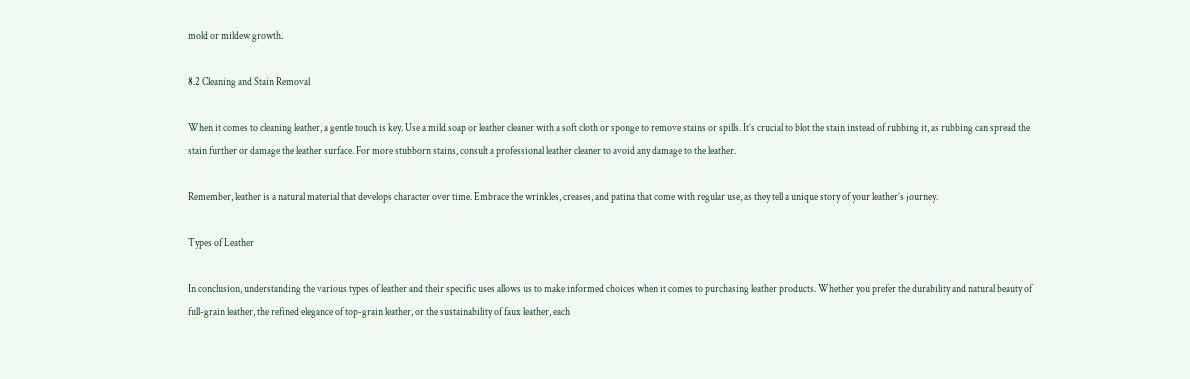mold or mildew growth.

8.2 Cleaning and Stain Removal

When it comes to cleaning leather, a gentle touch is key. Use a mild soap or leather cleaner with a soft cloth or sponge to remove stains or spills. It’s crucial to blot the stain instead of rubbing it, as rubbing can spread the stain further or damage the leather surface. For more stubborn stains, consult a professional leather cleaner to avoid any damage to the leather.

Remember, leather is a natural material that develops character over time. Embrace the wrinkles, creases, and patina that come with regular use, as they tell a unique story of your leather’s journey.

Types of Leather

In conclusion, understanding the various types of leather and their specific uses allows us to make informed choices when it comes to purchasing leather products. Whether you prefer the durability and natural beauty of full-grain leather, the refined elegance of top-grain leather, or the sustainability of faux leather, each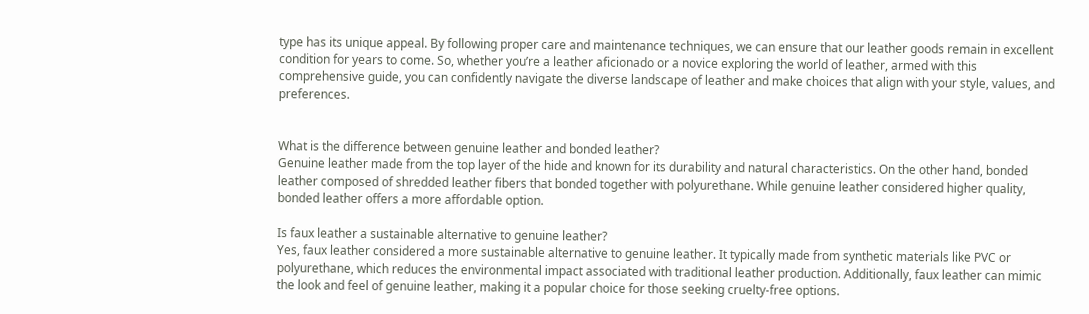type has its unique appeal. By following proper care and maintenance techniques, we can ensure that our leather goods remain in excellent condition for years to come. So, whether you’re a leather aficionado or a novice exploring the world of leather, armed with this comprehensive guide, you can confidently navigate the diverse landscape of leather and make choices that align with your style, values, and preferences.


What is the difference between genuine leather and bonded leather?
Genuine leather made from the top layer of the hide and known for its durability and natural characteristics. On the other hand, bonded leather composed of shredded leather fibers that bonded together with polyurethane. While genuine leather considered higher quality, bonded leather offers a more affordable option.

Is faux leather a sustainable alternative to genuine leather?
Yes, faux leather considered a more sustainable alternative to genuine leather. It typically made from synthetic materials like PVC or polyurethane, which reduces the environmental impact associated with traditional leather production. Additionally, faux leather can mimic the look and feel of genuine leather, making it a popular choice for those seeking cruelty-free options.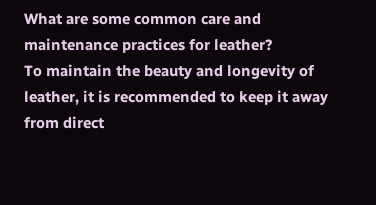What are some common care and maintenance practices for leather?
To maintain the beauty and longevity of leather, it is recommended to keep it away from direct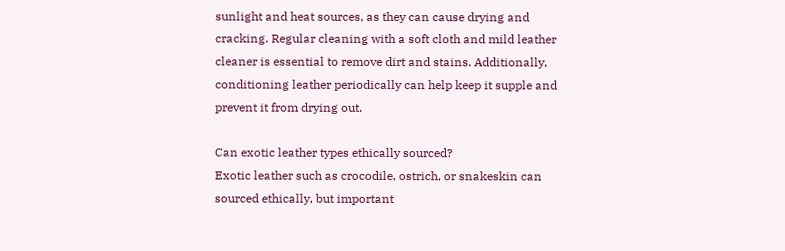sunlight and heat sources, as they can cause drying and cracking. Regular cleaning with a soft cloth and mild leather cleaner is essential to remove dirt and stains. Additionally, conditioning leather periodically can help keep it supple and prevent it from drying out.

Can exotic leather types ethically sourced?
Exotic leather such as crocodile, ostrich, or snakeskin can sourced ethically, but important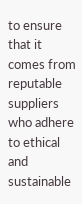to ensure that it comes from reputable suppliers who adhere to ethical and sustainable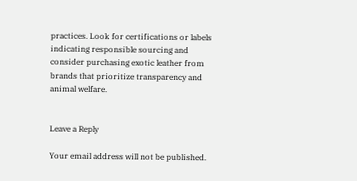practices. Look for certifications or labels indicating responsible sourcing and consider purchasing exotic leather from brands that prioritize transparency and animal welfare.


Leave a Reply

Your email address will not be published.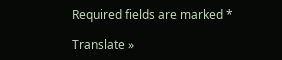Required fields are marked *

Translate »